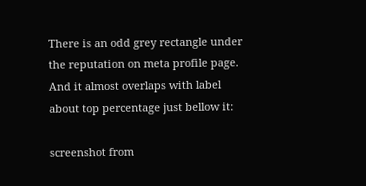There is an odd grey rectangle under the reputation on meta profile page. And it almost overlaps with label about top percentage just bellow it:

screenshot from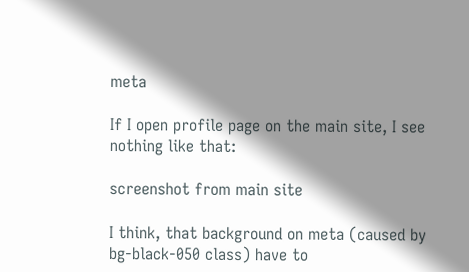meta

If I open profile page on the main site, I see nothing like that:

screenshot from main site

I think, that background on meta (caused by bg-black-050 class) have to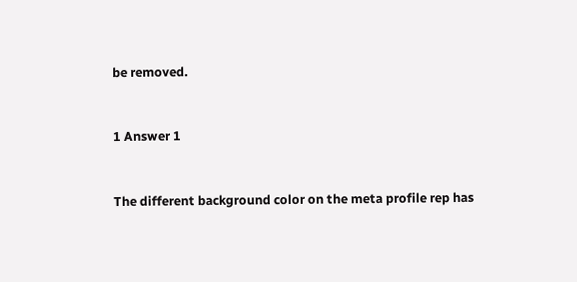be removed.


1 Answer 1


The different background color on the meta profile rep has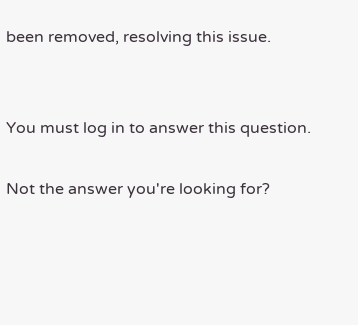been removed, resolving this issue.


You must log in to answer this question.

Not the answer you're looking for?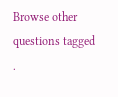Browse other questions tagged .